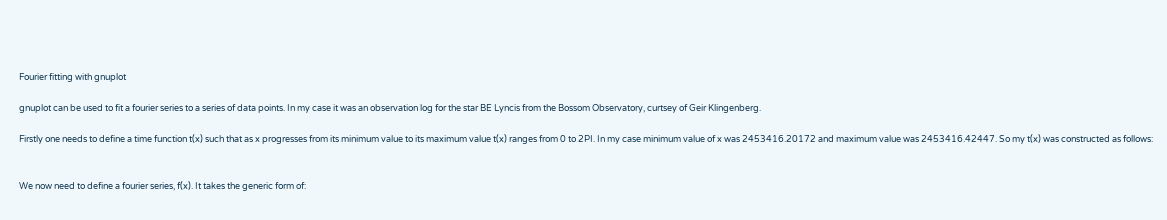Fourier fitting with gnuplot

gnuplot can be used to fit a fourier series to a series of data points. In my case it was an observation log for the star BE Lyncis from the Bossom Observatory, curtsey of Geir Klingenberg.

Firstly one needs to define a time function t(x) such that as x progresses from its minimum value to its maximum value t(x) ranges from 0 to 2PI. In my case minimum value of x was 2453416.20172 and maximum value was 2453416.42447. So my t(x) was constructed as follows:


We now need to define a fourier series, f(x). It takes the generic form of: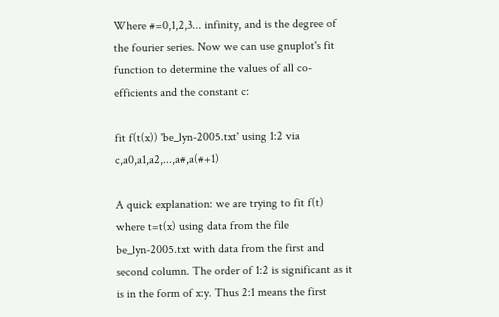Where #=0,1,2,3... infinity, and is the degree of the fourier series. Now we can use gnuplot's fit function to determine the values of all co-efficients and the constant c:

fit f(t(x)) 'be_lyn-2005.txt' using 1:2 via c,a0,a1,a2,...,a#,a(#+1)

A quick explanation: we are trying to fit f(t) where t=t(x) using data from the file be_lyn-2005.txt with data from the first and second column. The order of 1:2 is significant as it is in the form of x:y. Thus 2:1 means the first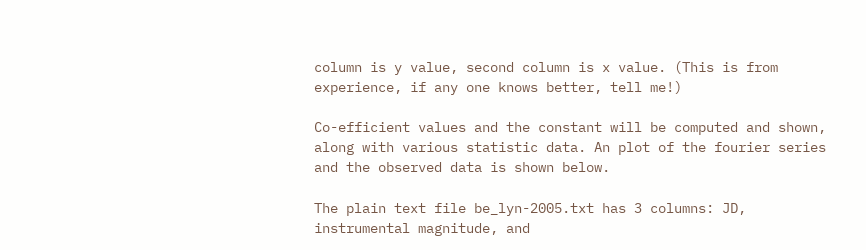column is y value, second column is x value. (This is from experience, if any one knows better, tell me!)

Co-efficient values and the constant will be computed and shown, along with various statistic data. An plot of the fourier series and the observed data is shown below.

The plain text file be_lyn-2005.txt has 3 columns: JD, instrumental magnitude, and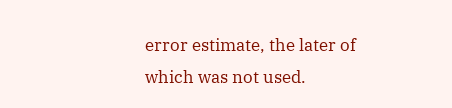error estimate, the later of which was not used.